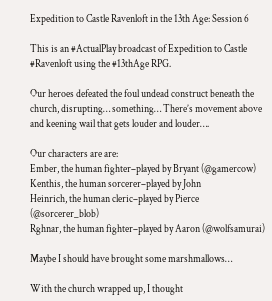Expedition to Castle Ravenloft in the 13th Age: Session 6

This is an #ActualPlay broadcast of Expedition to Castle #Ravenloft using the #13thAge RPG.

Our heroes defeated the foul undead construct beneath the church, disrupting… something… There’s movement above and keening wail that gets louder and louder….

Our characters are are:
Ember, the human fighter–played by Bryant (@gamercow)
Kenthis, the human sorcerer–played by John
Heinrich, the human cleric–played by Pierce (@sorcerer_blob)
Rghnar, the human fighter–played by Aaron (@wolfsamurai)

Maybe I should have brought some marshmallows…

With the church wrapped up, I thought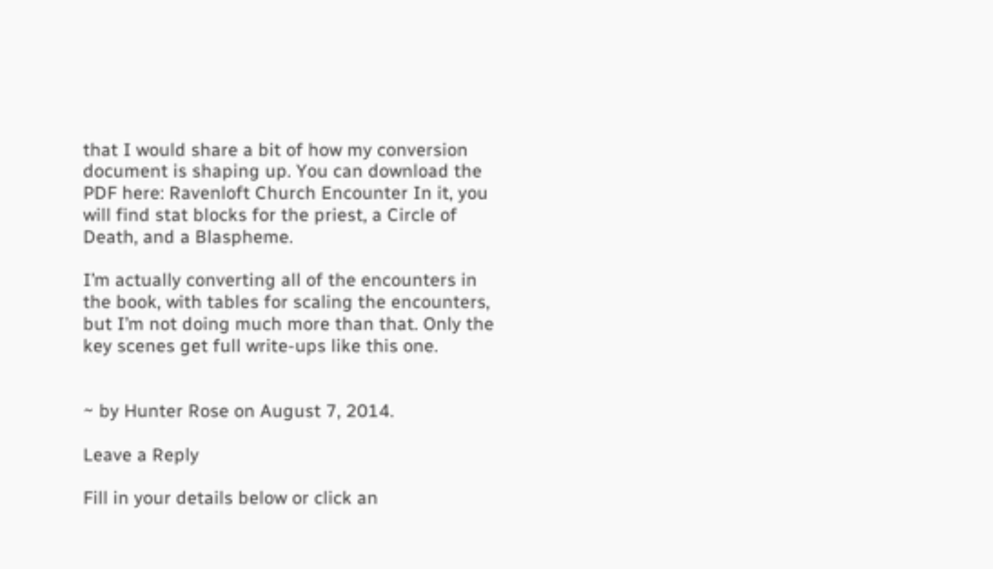that I would share a bit of how my conversion document is shaping up. You can download the PDF here: Ravenloft Church Encounter In it, you will find stat blocks for the priest, a Circle of Death, and a Blaspheme.

I’m actually converting all of the encounters in the book, with tables for scaling the encounters, but I’m not doing much more than that. Only the key scenes get full write-ups like this one.


~ by Hunter Rose on August 7, 2014.

Leave a Reply

Fill in your details below or click an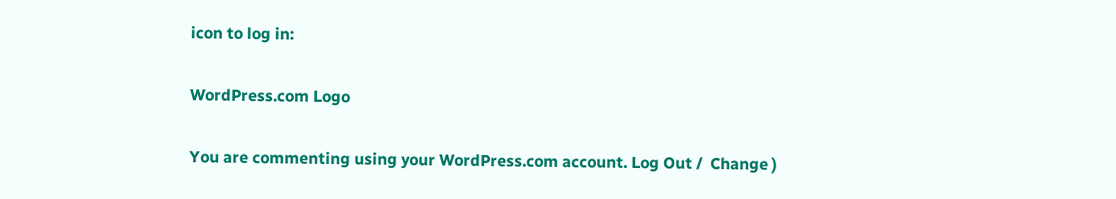icon to log in:

WordPress.com Logo

You are commenting using your WordPress.com account. Log Out /  Change )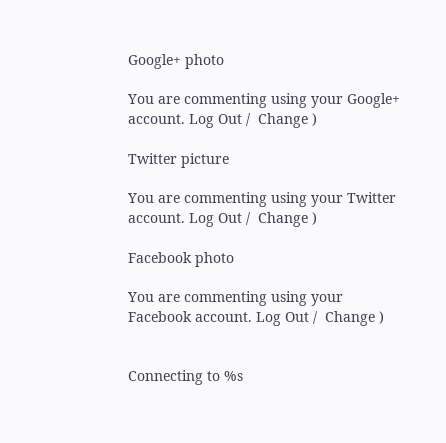Google+ photo

You are commenting using your Google+ account. Log Out /  Change )

Twitter picture

You are commenting using your Twitter account. Log Out /  Change )

Facebook photo

You are commenting using your Facebook account. Log Out /  Change )


Connecting to %s